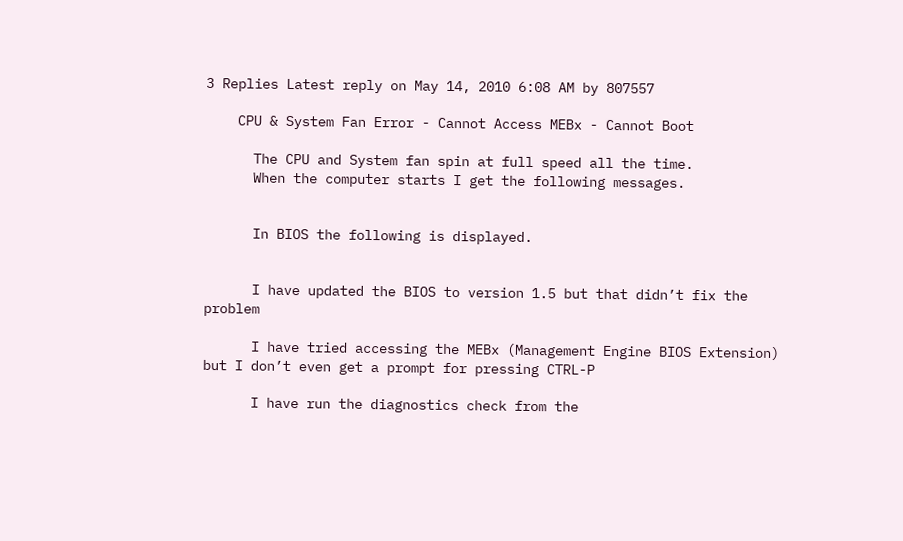3 Replies Latest reply on May 14, 2010 6:08 AM by 807557

    CPU & System Fan Error - Cannot Access MEBx - Cannot Boot

      The CPU and System fan spin at full speed all the time.
      When the computer starts I get the following messages.


      In BIOS the following is displayed.


      I have updated the BIOS to version 1.5 but that didn’t fix the problem

      I have tried accessing the MEBx (Management Engine BIOS Extension) but I don’t even get a prompt for pressing CTRL-P

      I have run the diagnostics check from the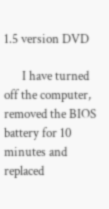1.5 version DVD

      I have turned off the computer, removed the BIOS battery for 10 minutes and replaced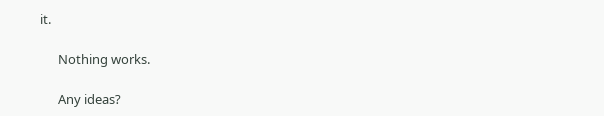it.

      Nothing works.

      Any ideas?